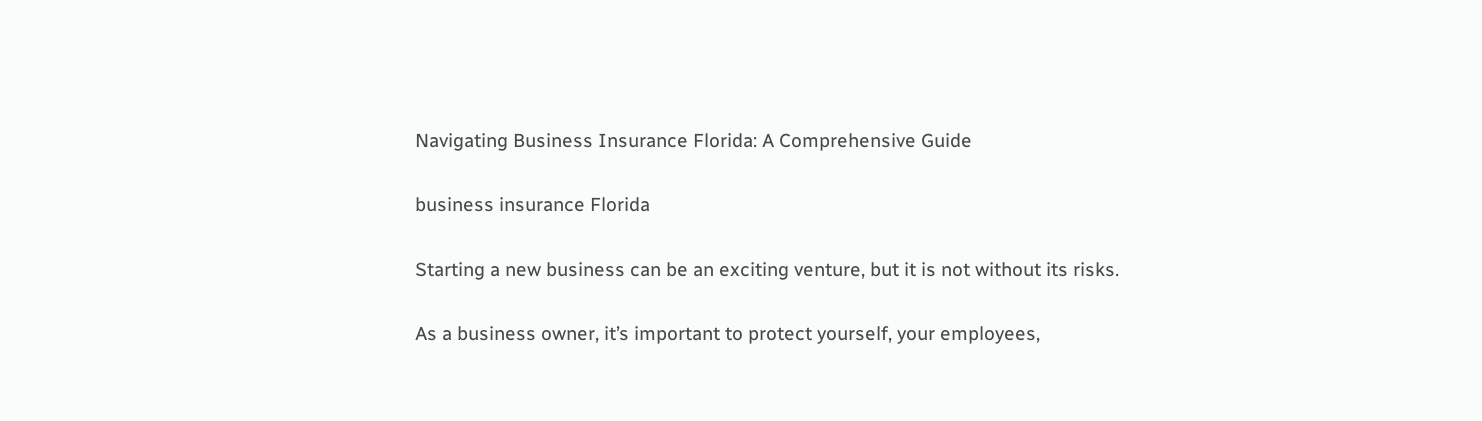Navigating Business Insurance Florida: A Comprehensive Guide

business insurance Florida

Starting a new business can be an exciting venture, but it is not without its risks.

As a business owner, it’s important to protect yourself, your employees,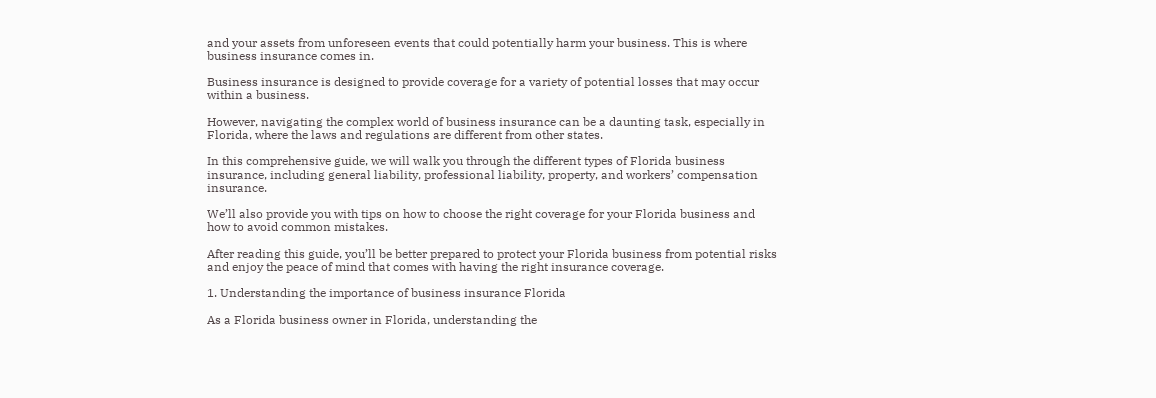and your assets from unforeseen events that could potentially harm your business. This is where business insurance comes in.

Business insurance is designed to provide coverage for a variety of potential losses that may occur within a business.

However, navigating the complex world of business insurance can be a daunting task, especially in Florida, where the laws and regulations are different from other states.

In this comprehensive guide, we will walk you through the different types of Florida business insurance, including general liability, professional liability, property, and workers’ compensation insurance.

We’ll also provide you with tips on how to choose the right coverage for your Florida business and how to avoid common mistakes.

After reading this guide, you’ll be better prepared to protect your Florida business from potential risks and enjoy the peace of mind that comes with having the right insurance coverage.

1. Understanding the importance of business insurance Florida

As a Florida business owner in Florida, understanding the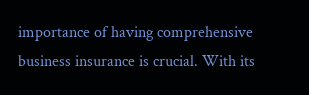importance of having comprehensive business insurance is crucial. With its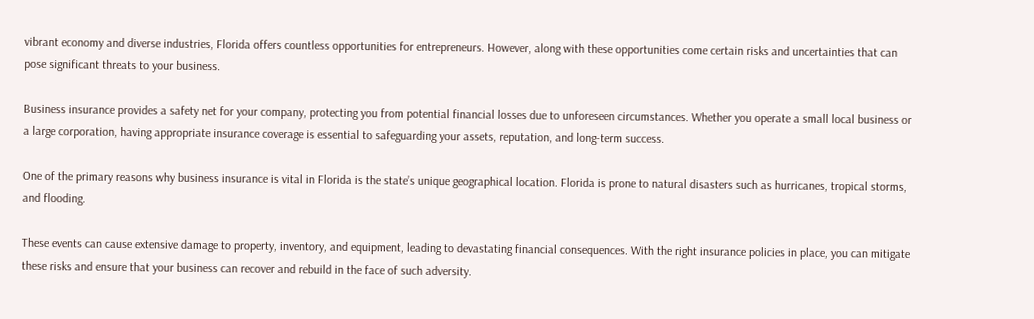vibrant economy and diverse industries, Florida offers countless opportunities for entrepreneurs. However, along with these opportunities come certain risks and uncertainties that can pose significant threats to your business.

Business insurance provides a safety net for your company, protecting you from potential financial losses due to unforeseen circumstances. Whether you operate a small local business or a large corporation, having appropriate insurance coverage is essential to safeguarding your assets, reputation, and long-term success.

One of the primary reasons why business insurance is vital in Florida is the state’s unique geographical location. Florida is prone to natural disasters such as hurricanes, tropical storms, and flooding.

These events can cause extensive damage to property, inventory, and equipment, leading to devastating financial consequences. With the right insurance policies in place, you can mitigate these risks and ensure that your business can recover and rebuild in the face of such adversity.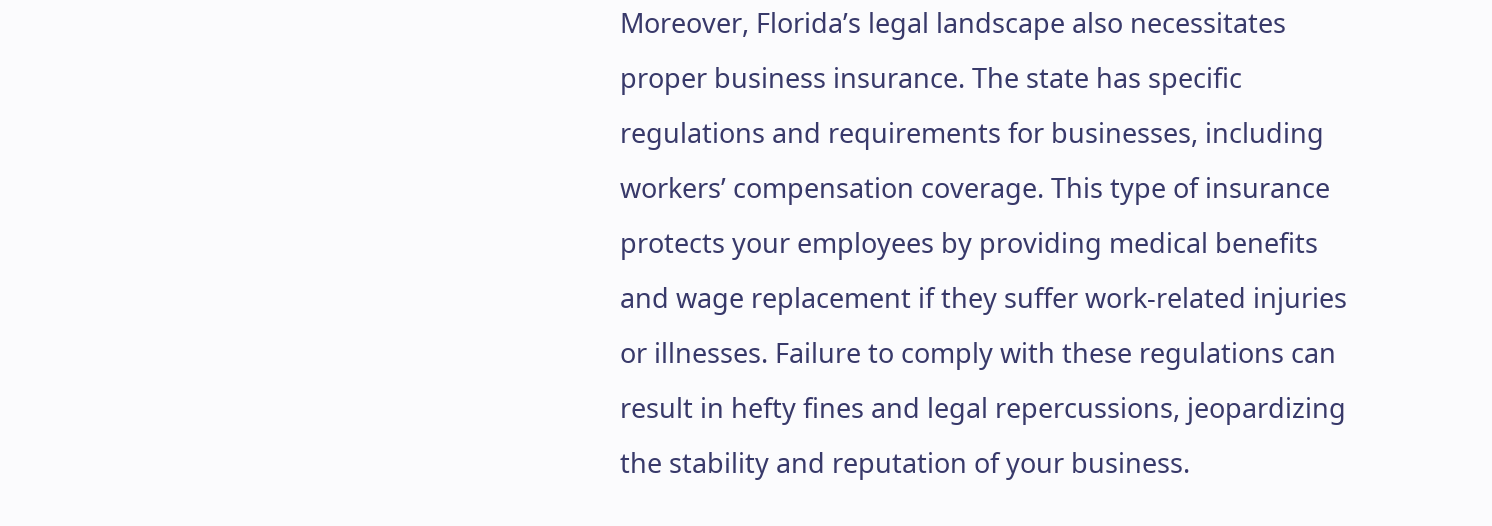Moreover, Florida’s legal landscape also necessitates proper business insurance. The state has specific regulations and requirements for businesses, including workers’ compensation coverage. This type of insurance protects your employees by providing medical benefits and wage replacement if they suffer work-related injuries or illnesses. Failure to comply with these regulations can result in hefty fines and legal repercussions, jeopardizing the stability and reputation of your business.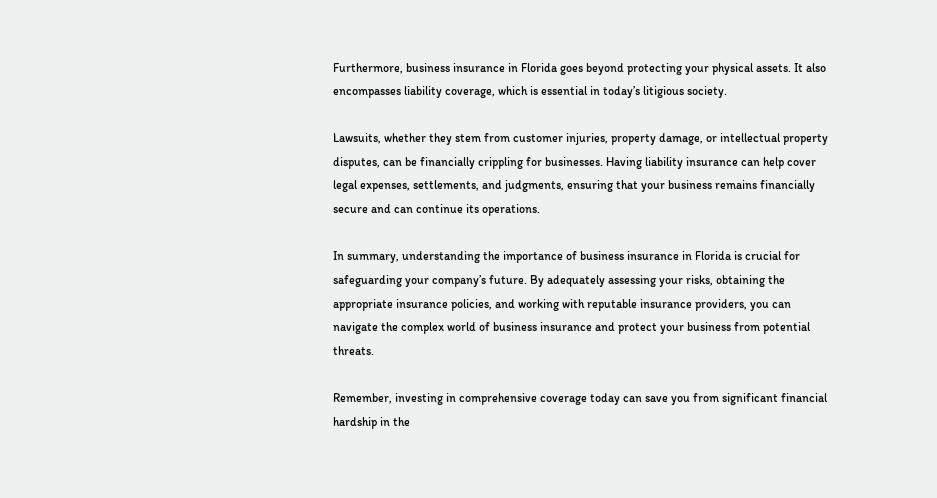Furthermore, business insurance in Florida goes beyond protecting your physical assets. It also encompasses liability coverage, which is essential in today’s litigious society.

Lawsuits, whether they stem from customer injuries, property damage, or intellectual property disputes, can be financially crippling for businesses. Having liability insurance can help cover legal expenses, settlements, and judgments, ensuring that your business remains financially secure and can continue its operations.

In summary, understanding the importance of business insurance in Florida is crucial for safeguarding your company’s future. By adequately assessing your risks, obtaining the appropriate insurance policies, and working with reputable insurance providers, you can navigate the complex world of business insurance and protect your business from potential threats.

Remember, investing in comprehensive coverage today can save you from significant financial hardship in the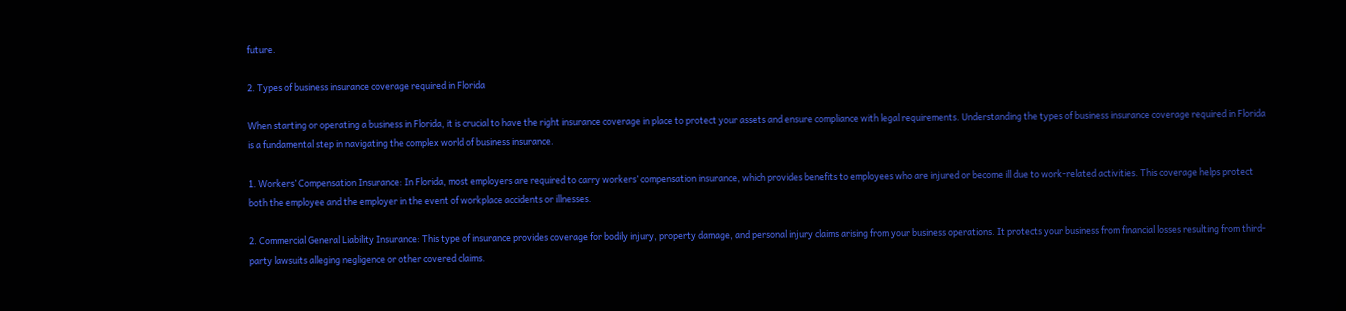future.

2. Types of business insurance coverage required in Florida

When starting or operating a business in Florida, it is crucial to have the right insurance coverage in place to protect your assets and ensure compliance with legal requirements. Understanding the types of business insurance coverage required in Florida is a fundamental step in navigating the complex world of business insurance.

1. Workers’ Compensation Insurance: In Florida, most employers are required to carry workers’ compensation insurance, which provides benefits to employees who are injured or become ill due to work-related activities. This coverage helps protect both the employee and the employer in the event of workplace accidents or illnesses.

2. Commercial General Liability Insurance: This type of insurance provides coverage for bodily injury, property damage, and personal injury claims arising from your business operations. It protects your business from financial losses resulting from third-party lawsuits alleging negligence or other covered claims.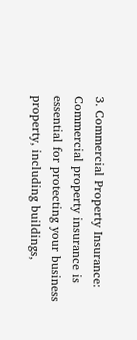3. Commercial Property Insurance: Commercial property insurance is essential for protecting your business property, including buildings,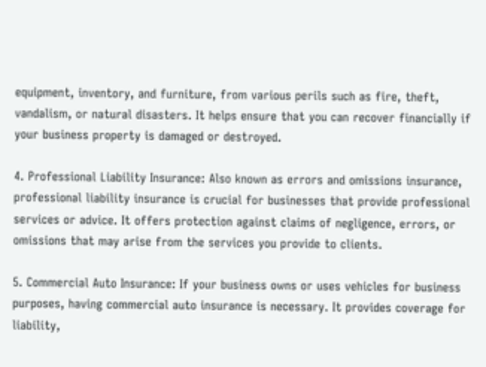equipment, inventory, and furniture, from various perils such as fire, theft, vandalism, or natural disasters. It helps ensure that you can recover financially if your business property is damaged or destroyed.

4. Professional Liability Insurance: Also known as errors and omissions insurance, professional liability insurance is crucial for businesses that provide professional services or advice. It offers protection against claims of negligence, errors, or omissions that may arise from the services you provide to clients.

5. Commercial Auto Insurance: If your business owns or uses vehicles for business purposes, having commercial auto insurance is necessary. It provides coverage for liability,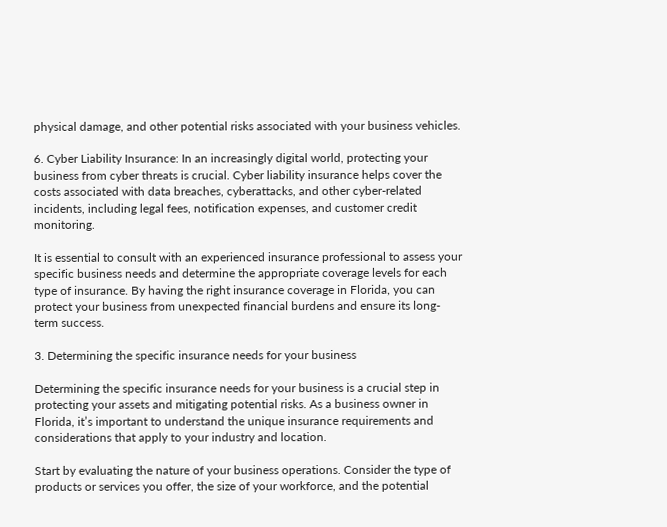physical damage, and other potential risks associated with your business vehicles.

6. Cyber Liability Insurance: In an increasingly digital world, protecting your business from cyber threats is crucial. Cyber liability insurance helps cover the costs associated with data breaches, cyberattacks, and other cyber-related incidents, including legal fees, notification expenses, and customer credit monitoring.

It is essential to consult with an experienced insurance professional to assess your specific business needs and determine the appropriate coverage levels for each type of insurance. By having the right insurance coverage in Florida, you can protect your business from unexpected financial burdens and ensure its long-term success.

3. Determining the specific insurance needs for your business

Determining the specific insurance needs for your business is a crucial step in protecting your assets and mitigating potential risks. As a business owner in Florida, it’s important to understand the unique insurance requirements and considerations that apply to your industry and location.

Start by evaluating the nature of your business operations. Consider the type of products or services you offer, the size of your workforce, and the potential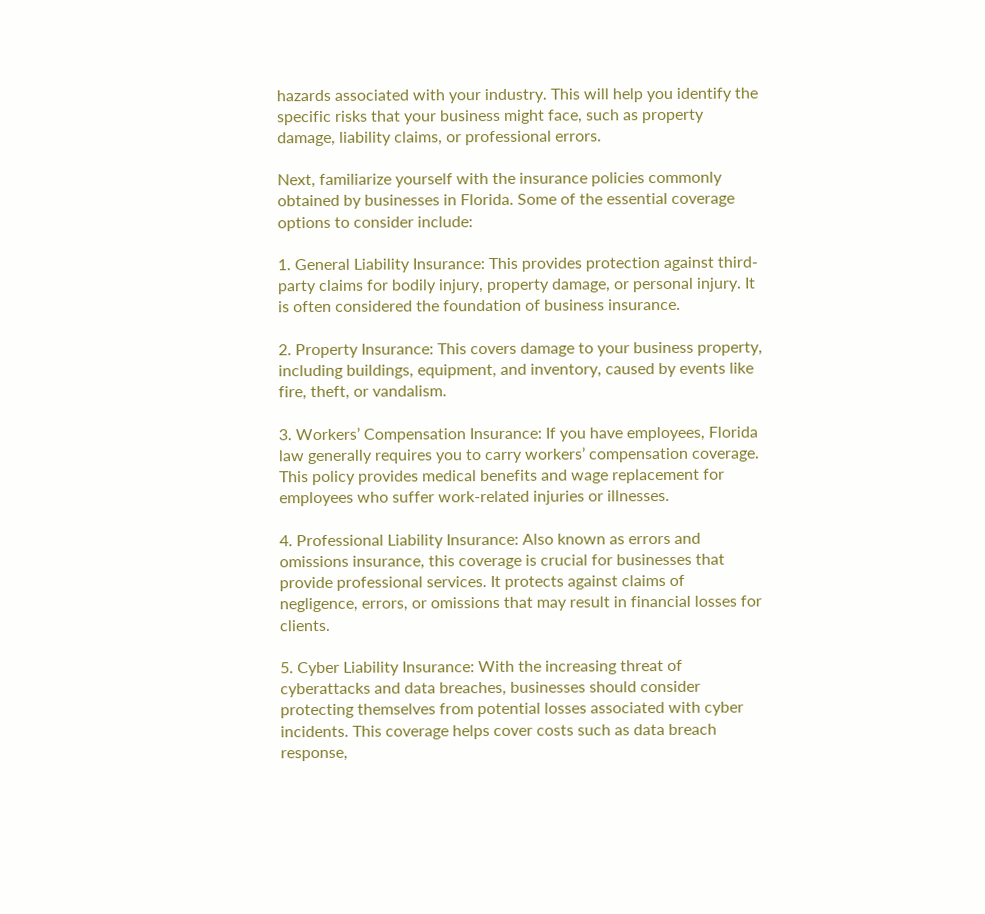hazards associated with your industry. This will help you identify the specific risks that your business might face, such as property damage, liability claims, or professional errors.

Next, familiarize yourself with the insurance policies commonly obtained by businesses in Florida. Some of the essential coverage options to consider include:

1. General Liability Insurance: This provides protection against third-party claims for bodily injury, property damage, or personal injury. It is often considered the foundation of business insurance.

2. Property Insurance: This covers damage to your business property, including buildings, equipment, and inventory, caused by events like fire, theft, or vandalism.

3. Workers’ Compensation Insurance: If you have employees, Florida law generally requires you to carry workers’ compensation coverage. This policy provides medical benefits and wage replacement for employees who suffer work-related injuries or illnesses.

4. Professional Liability Insurance: Also known as errors and omissions insurance, this coverage is crucial for businesses that provide professional services. It protects against claims of negligence, errors, or omissions that may result in financial losses for clients.

5. Cyber Liability Insurance: With the increasing threat of cyberattacks and data breaches, businesses should consider protecting themselves from potential losses associated with cyber incidents. This coverage helps cover costs such as data breach response,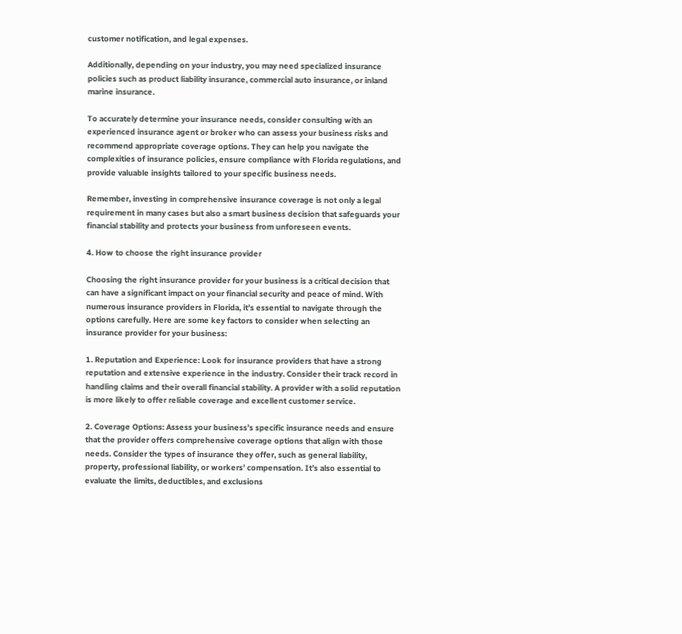customer notification, and legal expenses.

Additionally, depending on your industry, you may need specialized insurance policies such as product liability insurance, commercial auto insurance, or inland marine insurance.

To accurately determine your insurance needs, consider consulting with an experienced insurance agent or broker who can assess your business risks and recommend appropriate coverage options. They can help you navigate the complexities of insurance policies, ensure compliance with Florida regulations, and provide valuable insights tailored to your specific business needs.

Remember, investing in comprehensive insurance coverage is not only a legal requirement in many cases but also a smart business decision that safeguards your financial stability and protects your business from unforeseen events.

4. How to choose the right insurance provider

Choosing the right insurance provider for your business is a critical decision that can have a significant impact on your financial security and peace of mind. With numerous insurance providers in Florida, it’s essential to navigate through the options carefully. Here are some key factors to consider when selecting an insurance provider for your business:

1. Reputation and Experience: Look for insurance providers that have a strong reputation and extensive experience in the industry. Consider their track record in handling claims and their overall financial stability. A provider with a solid reputation is more likely to offer reliable coverage and excellent customer service.

2. Coverage Options: Assess your business’s specific insurance needs and ensure that the provider offers comprehensive coverage options that align with those needs. Consider the types of insurance they offer, such as general liability, property, professional liability, or workers’ compensation. It’s also essential to evaluate the limits, deductibles, and exclusions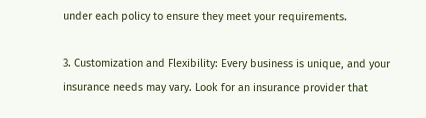under each policy to ensure they meet your requirements.

3. Customization and Flexibility: Every business is unique, and your insurance needs may vary. Look for an insurance provider that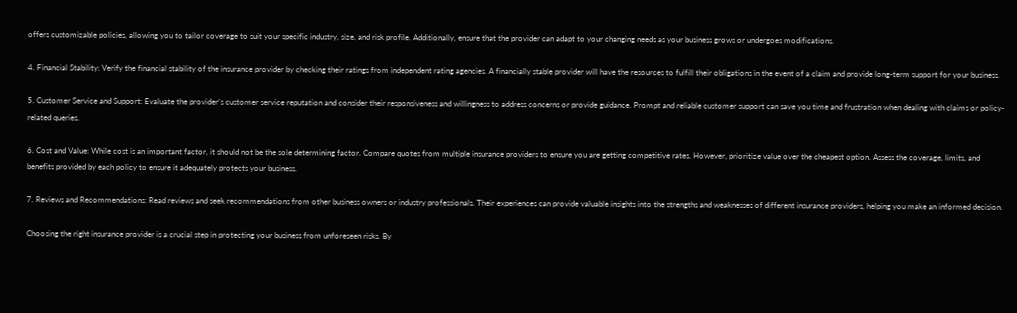offers customizable policies, allowing you to tailor coverage to suit your specific industry, size, and risk profile. Additionally, ensure that the provider can adapt to your changing needs as your business grows or undergoes modifications.

4. Financial Stability: Verify the financial stability of the insurance provider by checking their ratings from independent rating agencies. A financially stable provider will have the resources to fulfill their obligations in the event of a claim and provide long-term support for your business.

5. Customer Service and Support: Evaluate the provider’s customer service reputation and consider their responsiveness and willingness to address concerns or provide guidance. Prompt and reliable customer support can save you time and frustration when dealing with claims or policy-related queries.

6. Cost and Value: While cost is an important factor, it should not be the sole determining factor. Compare quotes from multiple insurance providers to ensure you are getting competitive rates. However, prioritize value over the cheapest option. Assess the coverage, limits, and benefits provided by each policy to ensure it adequately protects your business.

7. Reviews and Recommendations: Read reviews and seek recommendations from other business owners or industry professionals. Their experiences can provide valuable insights into the strengths and weaknesses of different insurance providers, helping you make an informed decision.

Choosing the right insurance provider is a crucial step in protecting your business from unforeseen risks. By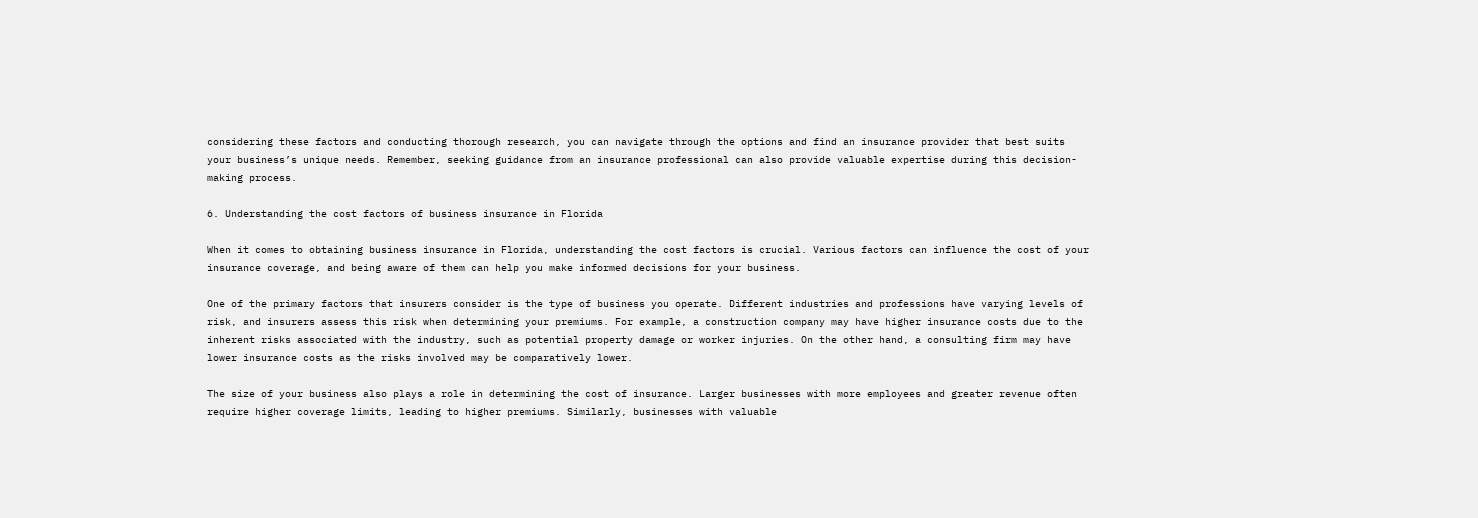considering these factors and conducting thorough research, you can navigate through the options and find an insurance provider that best suits your business’s unique needs. Remember, seeking guidance from an insurance professional can also provide valuable expertise during this decision-making process.

6. Understanding the cost factors of business insurance in Florida

When it comes to obtaining business insurance in Florida, understanding the cost factors is crucial. Various factors can influence the cost of your insurance coverage, and being aware of them can help you make informed decisions for your business.

One of the primary factors that insurers consider is the type of business you operate. Different industries and professions have varying levels of risk, and insurers assess this risk when determining your premiums. For example, a construction company may have higher insurance costs due to the inherent risks associated with the industry, such as potential property damage or worker injuries. On the other hand, a consulting firm may have lower insurance costs as the risks involved may be comparatively lower.

The size of your business also plays a role in determining the cost of insurance. Larger businesses with more employees and greater revenue often require higher coverage limits, leading to higher premiums. Similarly, businesses with valuable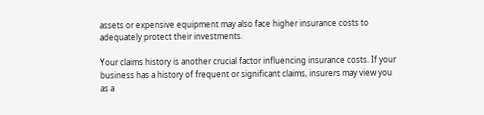assets or expensive equipment may also face higher insurance costs to adequately protect their investments.

Your claims history is another crucial factor influencing insurance costs. If your business has a history of frequent or significant claims, insurers may view you as a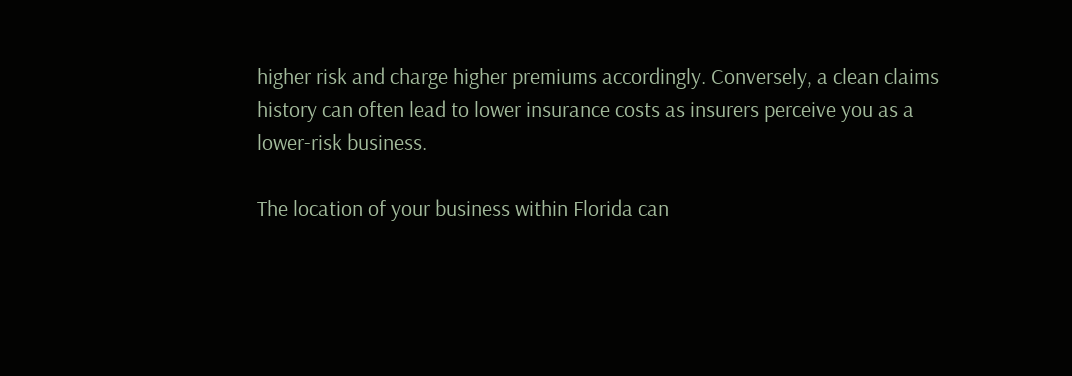higher risk and charge higher premiums accordingly. Conversely, a clean claims history can often lead to lower insurance costs as insurers perceive you as a lower-risk business.

The location of your business within Florida can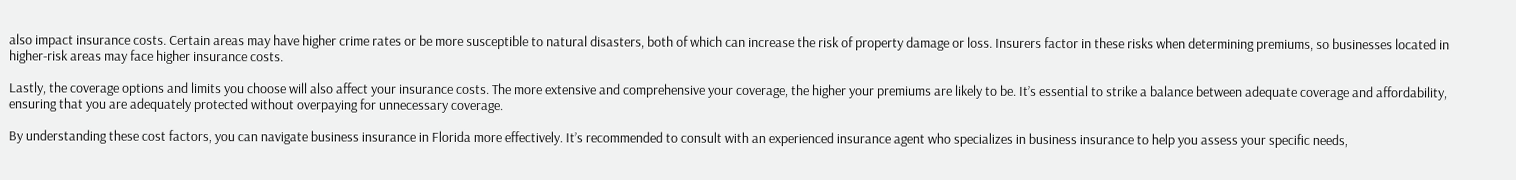also impact insurance costs. Certain areas may have higher crime rates or be more susceptible to natural disasters, both of which can increase the risk of property damage or loss. Insurers factor in these risks when determining premiums, so businesses located in higher-risk areas may face higher insurance costs.

Lastly, the coverage options and limits you choose will also affect your insurance costs. The more extensive and comprehensive your coverage, the higher your premiums are likely to be. It’s essential to strike a balance between adequate coverage and affordability, ensuring that you are adequately protected without overpaying for unnecessary coverage.

By understanding these cost factors, you can navigate business insurance in Florida more effectively. It’s recommended to consult with an experienced insurance agent who specializes in business insurance to help you assess your specific needs,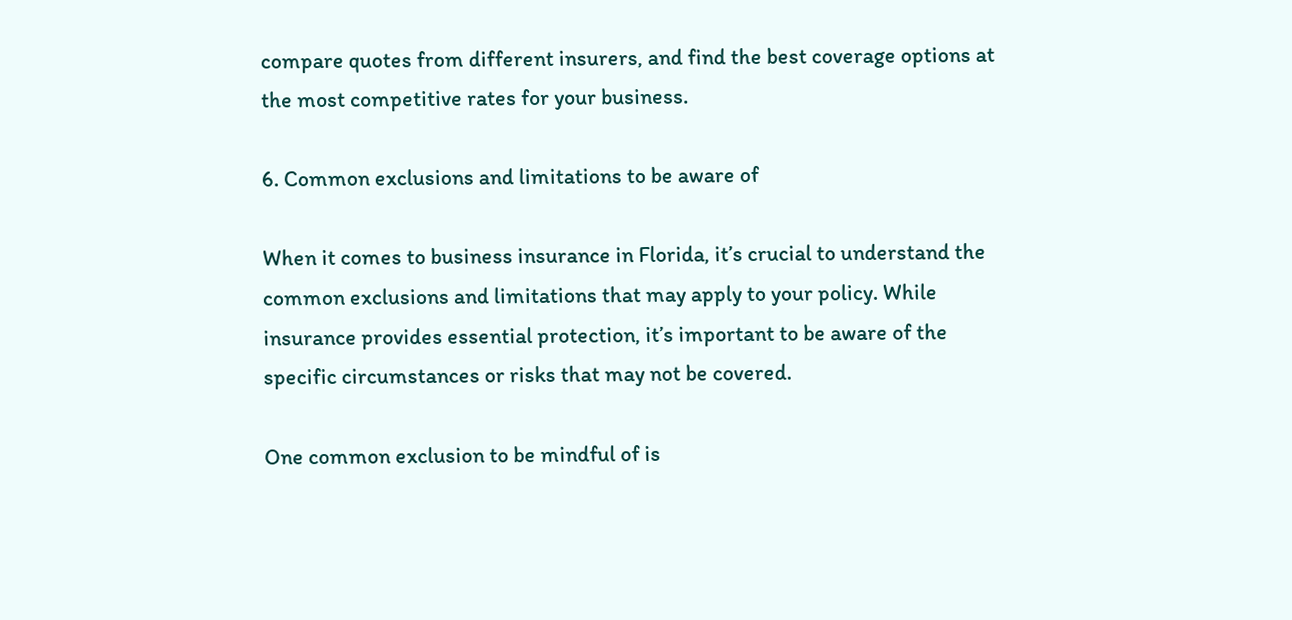compare quotes from different insurers, and find the best coverage options at the most competitive rates for your business.

6. Common exclusions and limitations to be aware of

When it comes to business insurance in Florida, it’s crucial to understand the common exclusions and limitations that may apply to your policy. While insurance provides essential protection, it’s important to be aware of the specific circumstances or risks that may not be covered.

One common exclusion to be mindful of is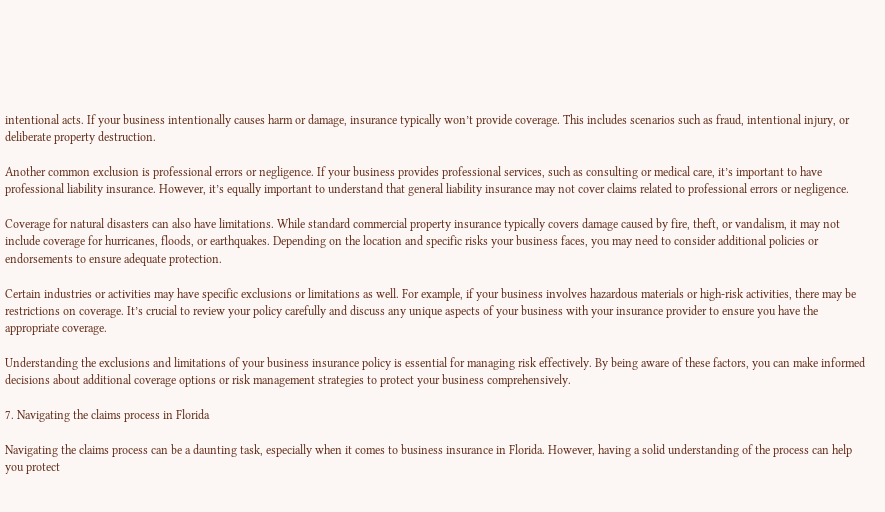intentional acts. If your business intentionally causes harm or damage, insurance typically won’t provide coverage. This includes scenarios such as fraud, intentional injury, or deliberate property destruction.

Another common exclusion is professional errors or negligence. If your business provides professional services, such as consulting or medical care, it’s important to have professional liability insurance. However, it’s equally important to understand that general liability insurance may not cover claims related to professional errors or negligence.

Coverage for natural disasters can also have limitations. While standard commercial property insurance typically covers damage caused by fire, theft, or vandalism, it may not include coverage for hurricanes, floods, or earthquakes. Depending on the location and specific risks your business faces, you may need to consider additional policies or endorsements to ensure adequate protection.

Certain industries or activities may have specific exclusions or limitations as well. For example, if your business involves hazardous materials or high-risk activities, there may be restrictions on coverage. It’s crucial to review your policy carefully and discuss any unique aspects of your business with your insurance provider to ensure you have the appropriate coverage.

Understanding the exclusions and limitations of your business insurance policy is essential for managing risk effectively. By being aware of these factors, you can make informed decisions about additional coverage options or risk management strategies to protect your business comprehensively.

7. Navigating the claims process in Florida

Navigating the claims process can be a daunting task, especially when it comes to business insurance in Florida. However, having a solid understanding of the process can help you protect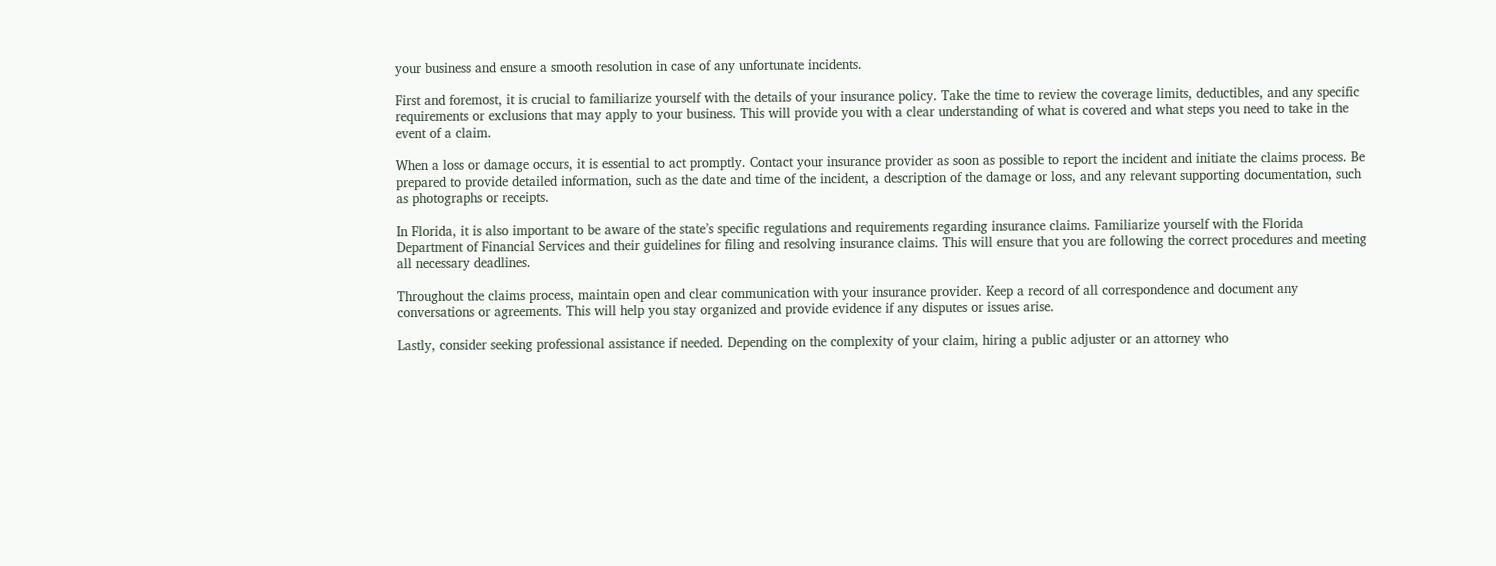your business and ensure a smooth resolution in case of any unfortunate incidents.

First and foremost, it is crucial to familiarize yourself with the details of your insurance policy. Take the time to review the coverage limits, deductibles, and any specific requirements or exclusions that may apply to your business. This will provide you with a clear understanding of what is covered and what steps you need to take in the event of a claim.

When a loss or damage occurs, it is essential to act promptly. Contact your insurance provider as soon as possible to report the incident and initiate the claims process. Be prepared to provide detailed information, such as the date and time of the incident, a description of the damage or loss, and any relevant supporting documentation, such as photographs or receipts.

In Florida, it is also important to be aware of the state’s specific regulations and requirements regarding insurance claims. Familiarize yourself with the Florida Department of Financial Services and their guidelines for filing and resolving insurance claims. This will ensure that you are following the correct procedures and meeting all necessary deadlines.

Throughout the claims process, maintain open and clear communication with your insurance provider. Keep a record of all correspondence and document any conversations or agreements. This will help you stay organized and provide evidence if any disputes or issues arise.

Lastly, consider seeking professional assistance if needed. Depending on the complexity of your claim, hiring a public adjuster or an attorney who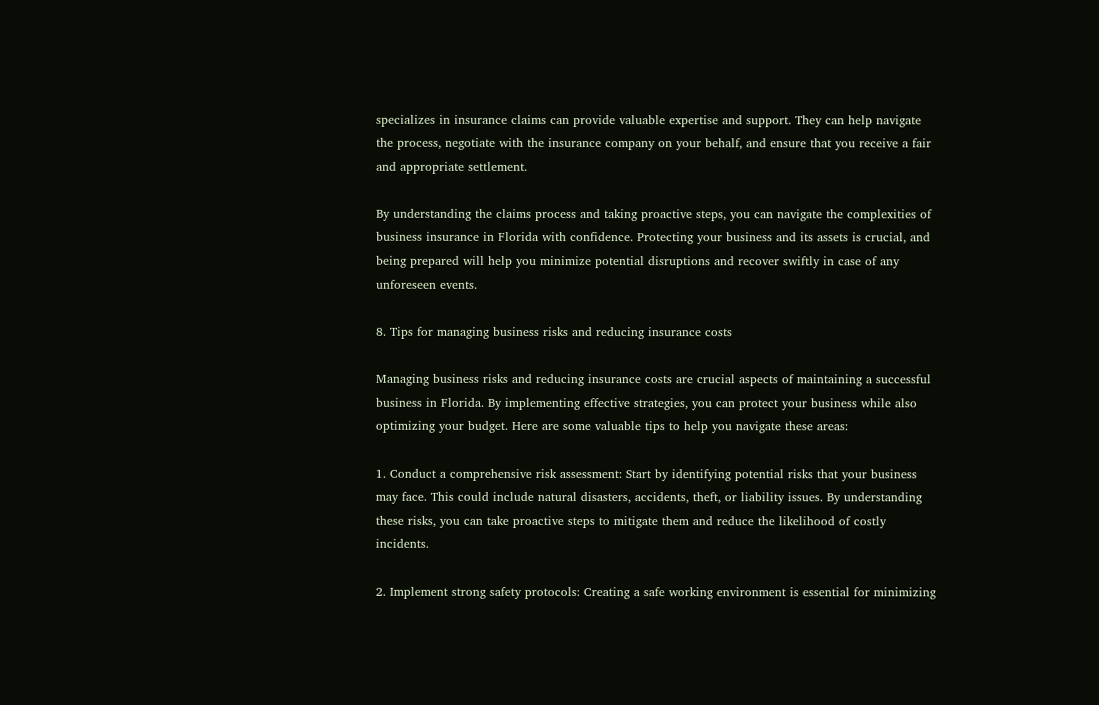specializes in insurance claims can provide valuable expertise and support. They can help navigate the process, negotiate with the insurance company on your behalf, and ensure that you receive a fair and appropriate settlement.

By understanding the claims process and taking proactive steps, you can navigate the complexities of business insurance in Florida with confidence. Protecting your business and its assets is crucial, and being prepared will help you minimize potential disruptions and recover swiftly in case of any unforeseen events.

8. Tips for managing business risks and reducing insurance costs

Managing business risks and reducing insurance costs are crucial aspects of maintaining a successful business in Florida. By implementing effective strategies, you can protect your business while also optimizing your budget. Here are some valuable tips to help you navigate these areas:

1. Conduct a comprehensive risk assessment: Start by identifying potential risks that your business may face. This could include natural disasters, accidents, theft, or liability issues. By understanding these risks, you can take proactive steps to mitigate them and reduce the likelihood of costly incidents.

2. Implement strong safety protocols: Creating a safe working environment is essential for minimizing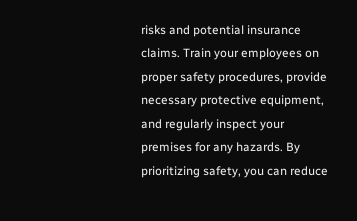risks and potential insurance claims. Train your employees on proper safety procedures, provide necessary protective equipment, and regularly inspect your premises for any hazards. By prioritizing safety, you can reduce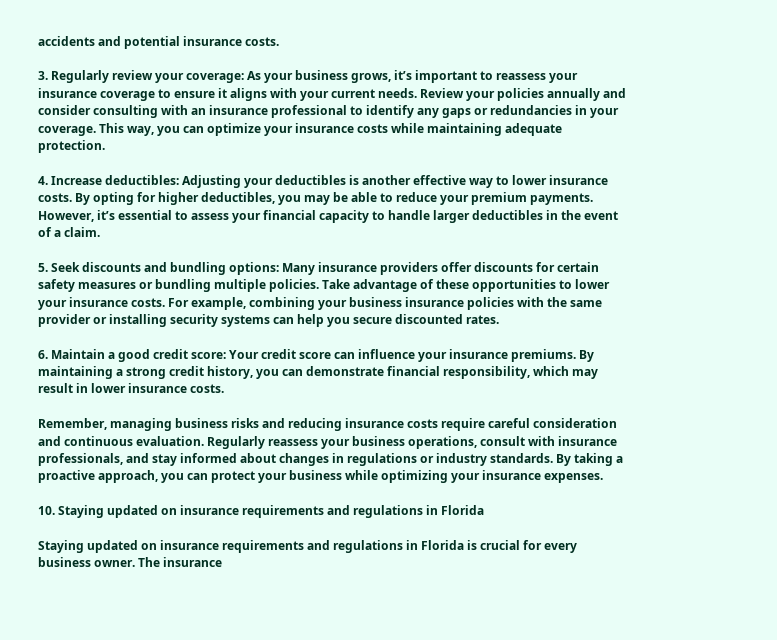accidents and potential insurance costs.

3. Regularly review your coverage: As your business grows, it’s important to reassess your insurance coverage to ensure it aligns with your current needs. Review your policies annually and consider consulting with an insurance professional to identify any gaps or redundancies in your coverage. This way, you can optimize your insurance costs while maintaining adequate protection.

4. Increase deductibles: Adjusting your deductibles is another effective way to lower insurance costs. By opting for higher deductibles, you may be able to reduce your premium payments. However, it’s essential to assess your financial capacity to handle larger deductibles in the event of a claim.

5. Seek discounts and bundling options: Many insurance providers offer discounts for certain safety measures or bundling multiple policies. Take advantage of these opportunities to lower your insurance costs. For example, combining your business insurance policies with the same provider or installing security systems can help you secure discounted rates.

6. Maintain a good credit score: Your credit score can influence your insurance premiums. By maintaining a strong credit history, you can demonstrate financial responsibility, which may result in lower insurance costs.

Remember, managing business risks and reducing insurance costs require careful consideration and continuous evaluation. Regularly reassess your business operations, consult with insurance professionals, and stay informed about changes in regulations or industry standards. By taking a proactive approach, you can protect your business while optimizing your insurance expenses.

10. Staying updated on insurance requirements and regulations in Florida

Staying updated on insurance requirements and regulations in Florida is crucial for every business owner. The insurance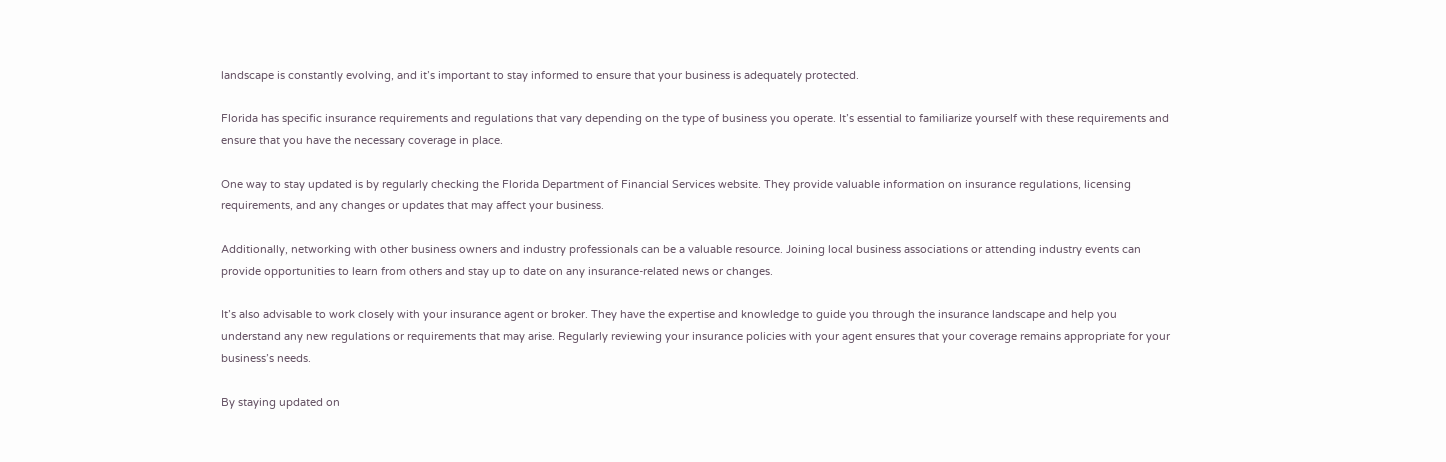landscape is constantly evolving, and it’s important to stay informed to ensure that your business is adequately protected.

Florida has specific insurance requirements and regulations that vary depending on the type of business you operate. It’s essential to familiarize yourself with these requirements and ensure that you have the necessary coverage in place.

One way to stay updated is by regularly checking the Florida Department of Financial Services website. They provide valuable information on insurance regulations, licensing requirements, and any changes or updates that may affect your business.

Additionally, networking with other business owners and industry professionals can be a valuable resource. Joining local business associations or attending industry events can provide opportunities to learn from others and stay up to date on any insurance-related news or changes.

It’s also advisable to work closely with your insurance agent or broker. They have the expertise and knowledge to guide you through the insurance landscape and help you understand any new regulations or requirements that may arise. Regularly reviewing your insurance policies with your agent ensures that your coverage remains appropriate for your business’s needs.

By staying updated on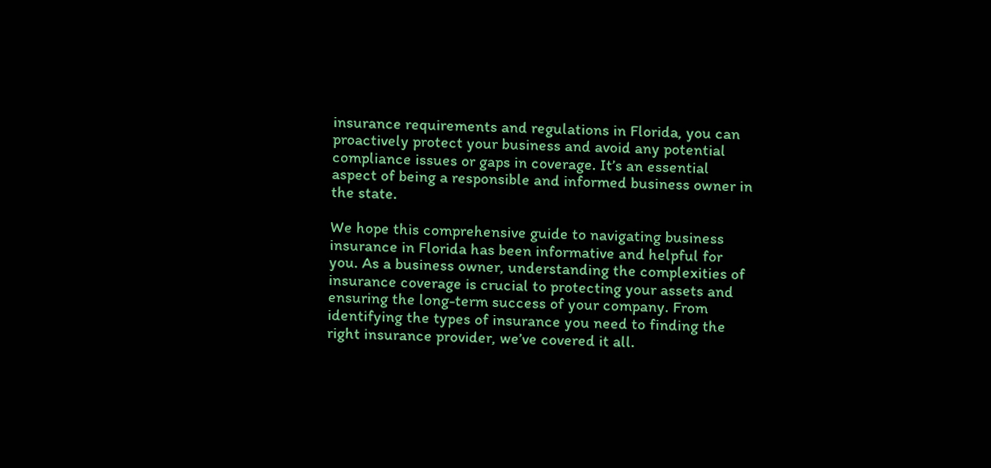insurance requirements and regulations in Florida, you can proactively protect your business and avoid any potential compliance issues or gaps in coverage. It’s an essential aspect of being a responsible and informed business owner in the state.

We hope this comprehensive guide to navigating business insurance in Florida has been informative and helpful for you. As a business owner, understanding the complexities of insurance coverage is crucial to protecting your assets and ensuring the long-term success of your company. From identifying the types of insurance you need to finding the right insurance provider, we’ve covered it all.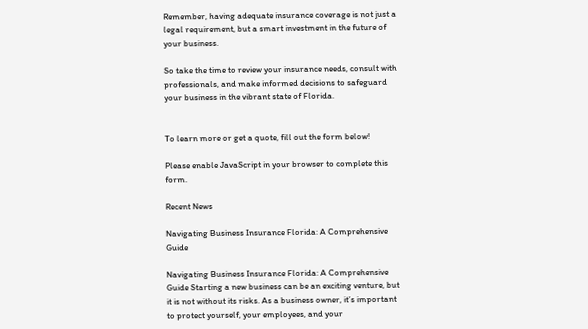Remember, having adequate insurance coverage is not just a legal requirement, but a smart investment in the future of your business.

So take the time to review your insurance needs, consult with professionals, and make informed decisions to safeguard your business in the vibrant state of Florida.


To learn more or get a quote, fill out the form below!

Please enable JavaScript in your browser to complete this form.

Recent News

Navigating Business Insurance Florida: A Comprehensive Guide

Navigating Business Insurance Florida: A Comprehensive Guide Starting a new business can be an exciting venture, but it is not without its risks. As a business owner, it’s important to protect yourself, your employees, and your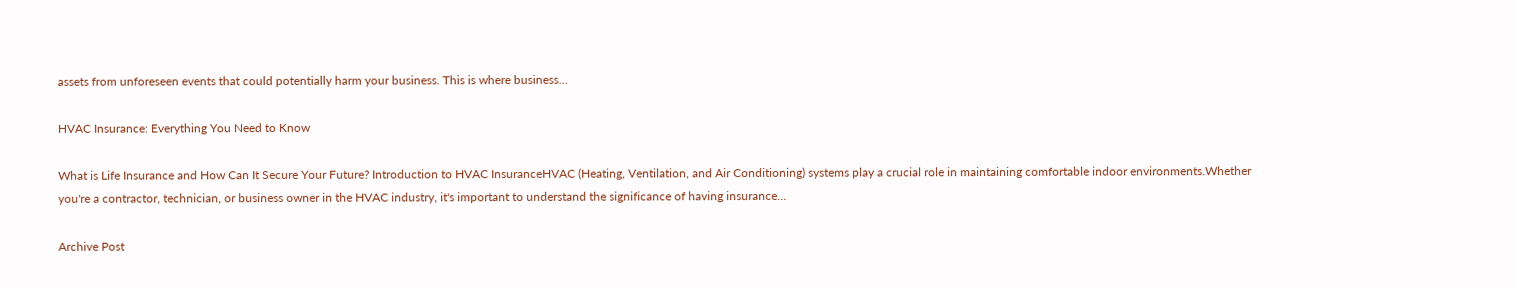assets from unforeseen events that could potentially harm your business. This is where business…

HVAC Insurance: Everything You Need to Know

What is Life Insurance and How Can It Secure Your Future? Introduction to HVAC InsuranceHVAC (Heating, Ventilation, and Air Conditioning) systems play a crucial role in maintaining comfortable indoor environments.Whether you're a contractor, technician, or business owner in the HVAC industry, it's important to understand the significance of having insurance…

Archive Post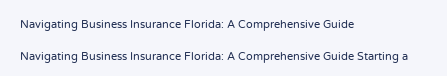Navigating Business Insurance Florida: A Comprehensive Guide

Navigating Business Insurance Florida: A Comprehensive Guide Starting a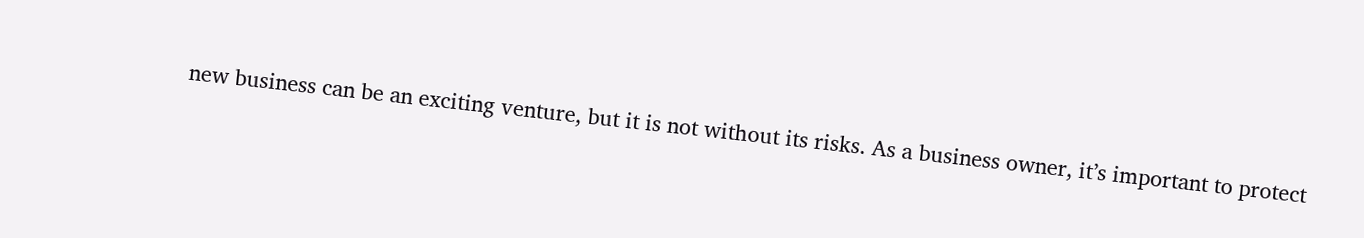new business can be an exciting venture, but it is not without its risks. As a business owner, it’s important to protect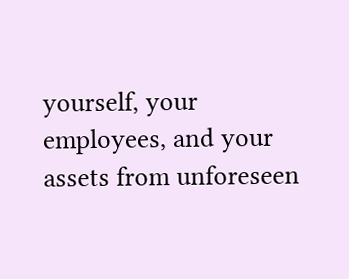yourself, your employees, and your assets from unforeseen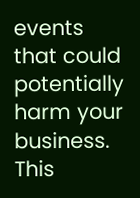events that could potentially harm your business. This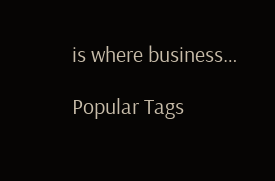is where business…

Popular Tags